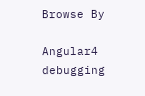Browse By

Angular4 debugging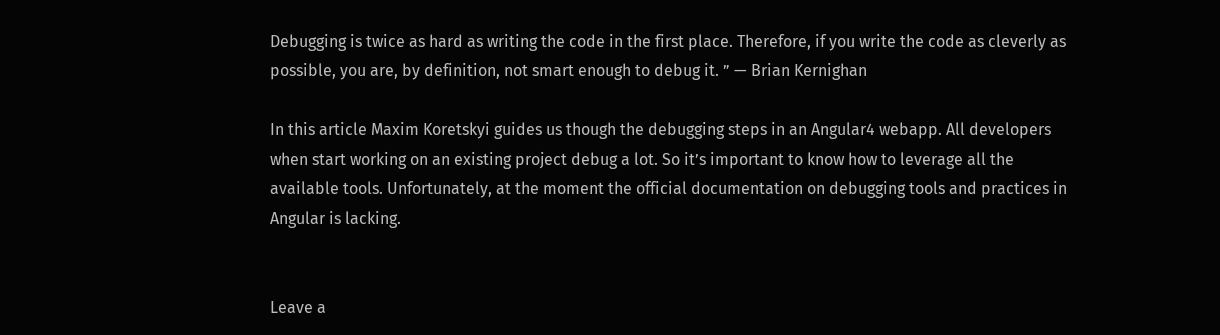Debugging is twice as hard as writing the code in the first place. Therefore, if you write the code as cleverly as possible, you are, by definition, not smart enough to debug it. ” — Brian Kernighan

In this article Maxim Koretskyi guides us though the debugging steps in an Angular4 webapp. All developers when start working on an existing project debug a lot. So it’s important to know how to leverage all the available tools. Unfortunately, at the moment the official documentation on debugging tools and practices in Angular is lacking.


Leave a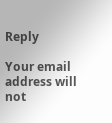Reply

Your email address will not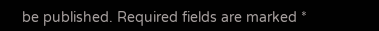be published. Required fields are marked *